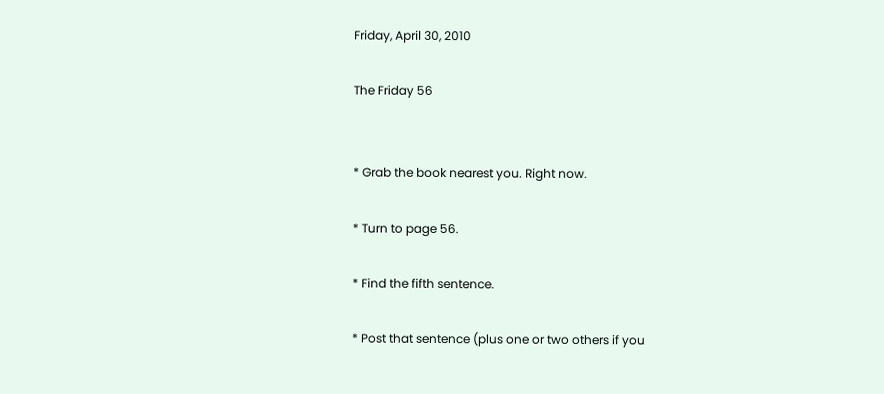Friday, April 30, 2010

The Friday 56


* Grab the book nearest you. Right now.

* Turn to page 56.

* Find the fifth sentence.

* Post that sentence (plus one or two others if you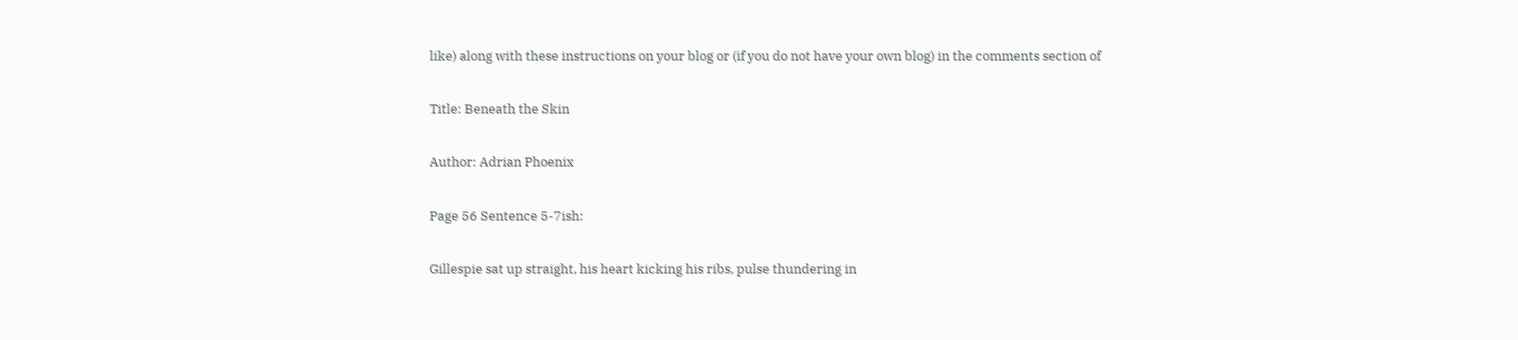like) along with these instructions on your blog or (if you do not have your own blog) in the comments section of

Title: Beneath the Skin

Author: Adrian Phoenix

Page 56 Sentence 5-7ish:

Gillespie sat up straight, his heart kicking his ribs, pulse thundering in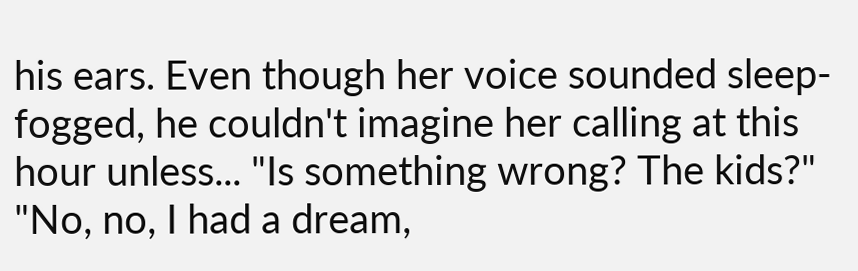his ears. Even though her voice sounded sleep-fogged, he couldn't imagine her calling at this hour unless... "Is something wrong? The kids?"
"No, no, I had a dream,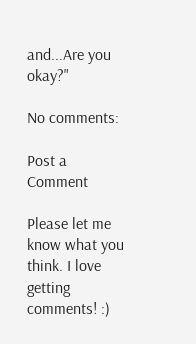and...Are you okay?"

No comments:

Post a Comment

Please let me know what you think. I love getting comments! :)